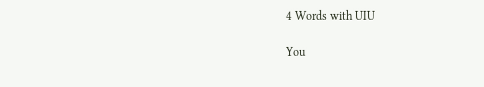4 Words with UIU

You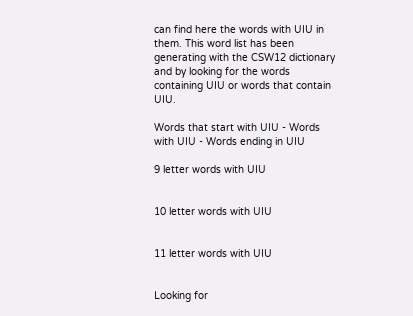can find here the words with UIU in them. This word list has been generating with the CSW12 dictionary and by looking for the words containing UIU or words that contain UIU.

Words that start with UIU - Words with UIU - Words ending in UIU

9 letter words with UIU


10 letter words with UIU


11 letter words with UIU


Looking for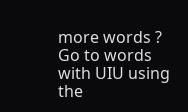more words ? Go to words with UIU using the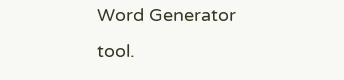Word Generator tool.